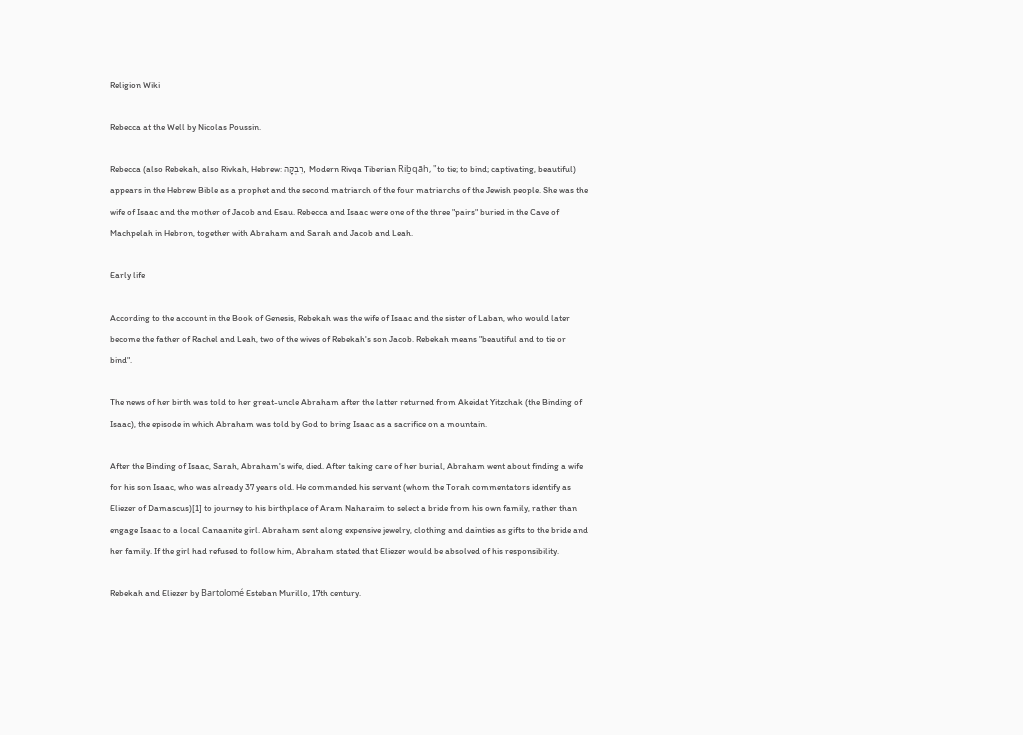Religion Wiki

Rebecca at the Well by Nicolas Poussin.

Rebecca (also Rebekah, also Rivkah, Hebrew: רִבְקָה, Modern Rivqa Tiberian Riḇqāh, "to tie; to bind; captivating, beautiful) appears in the Hebrew Bible as a prophet and the second matriarch of the four matriarchs of the Jewish people. She was the wife of Isaac and the mother of Jacob and Esau. Rebecca and Isaac were one of the three "pairs" buried in the Cave of Machpelah in Hebron, together with Abraham and Sarah and Jacob and Leah.

Early life

According to the account in the Book of Genesis, Rebekah was the wife of Isaac and the sister of Laban, who would later become the father of Rachel and Leah, two of the wives of Rebekah's son Jacob. Rebekah means "beautiful and to tie or bind".

The news of her birth was told to her great-uncle Abraham after the latter returned from Akeidat Yitzchak (the Binding of Isaac), the episode in which Abraham was told by God to bring Isaac as a sacrifice on a mountain.

After the Binding of Isaac, Sarah, Abraham's wife, died. After taking care of her burial, Abraham went about finding a wife for his son Isaac, who was already 37 years old. He commanded his servant (whom the Torah commentators identify as Eliezer of Damascus)[1] to journey to his birthplace of Aram Naharaim to select a bride from his own family, rather than engage Isaac to a local Canaanite girl. Abraham sent along expensive jewelry, clothing and dainties as gifts to the bride and her family. If the girl had refused to follow him, Abraham stated that Eliezer would be absolved of his responsibility.

Rebekah and Eliezer by Bartolomé Esteban Murillo, 17th century.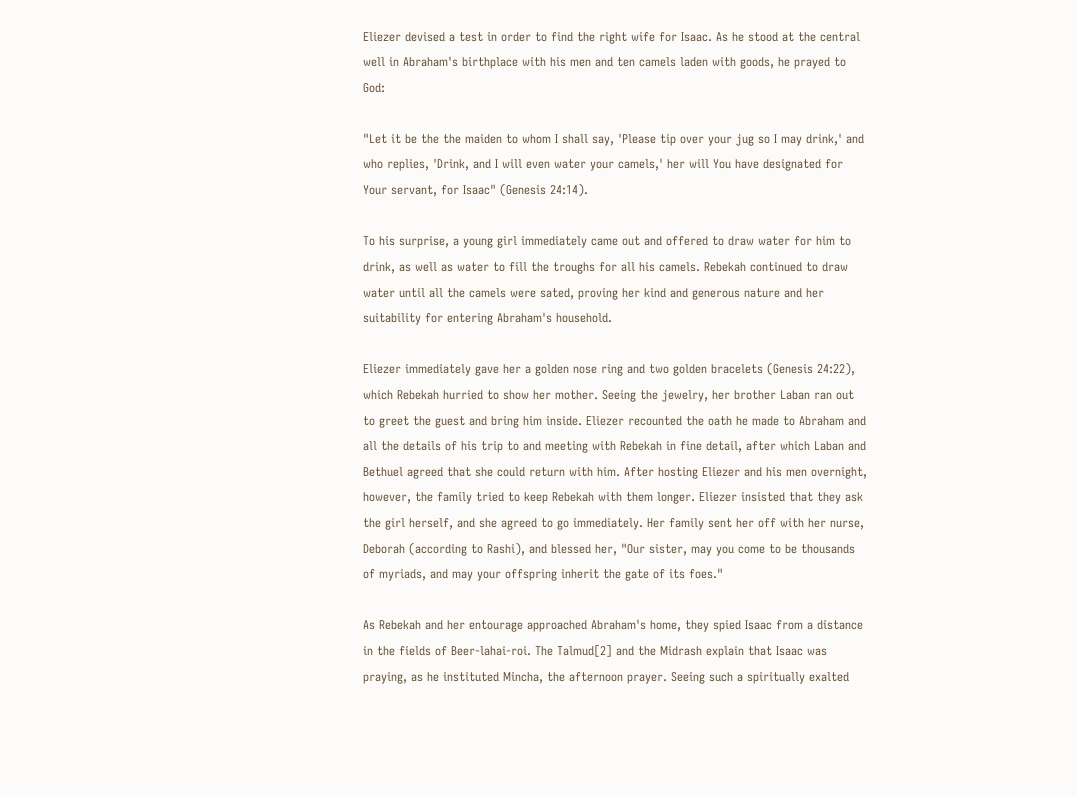Eliezer devised a test in order to find the right wife for Isaac. As he stood at the central well in Abraham's birthplace with his men and ten camels laden with goods, he prayed to God:

"Let it be the the maiden to whom I shall say, 'Please tip over your jug so I may drink,' and who replies, 'Drink, and I will even water your camels,' her will You have designated for Your servant, for Isaac" (Genesis 24:14).

To his surprise, a young girl immediately came out and offered to draw water for him to drink, as well as water to fill the troughs for all his camels. Rebekah continued to draw water until all the camels were sated, proving her kind and generous nature and her suitability for entering Abraham's household.

Eliezer immediately gave her a golden nose ring and two golden bracelets (Genesis 24:22), which Rebekah hurried to show her mother. Seeing the jewelry, her brother Laban ran out to greet the guest and bring him inside. Eliezer recounted the oath he made to Abraham and all the details of his trip to and meeting with Rebekah in fine detail, after which Laban and Bethuel agreed that she could return with him. After hosting Eliezer and his men overnight, however, the family tried to keep Rebekah with them longer. Eliezer insisted that they ask the girl herself, and she agreed to go immediately. Her family sent her off with her nurse, Deborah (according to Rashi), and blessed her, "Our sister, may you come to be thousands of myriads, and may your offspring inherit the gate of its foes."

As Rebekah and her entourage approached Abraham's home, they spied Isaac from a distance in the fields of Beer-lahai-roi. The Talmud[2] and the Midrash explain that Isaac was praying, as he instituted Mincha, the afternoon prayer. Seeing such a spiritually exalted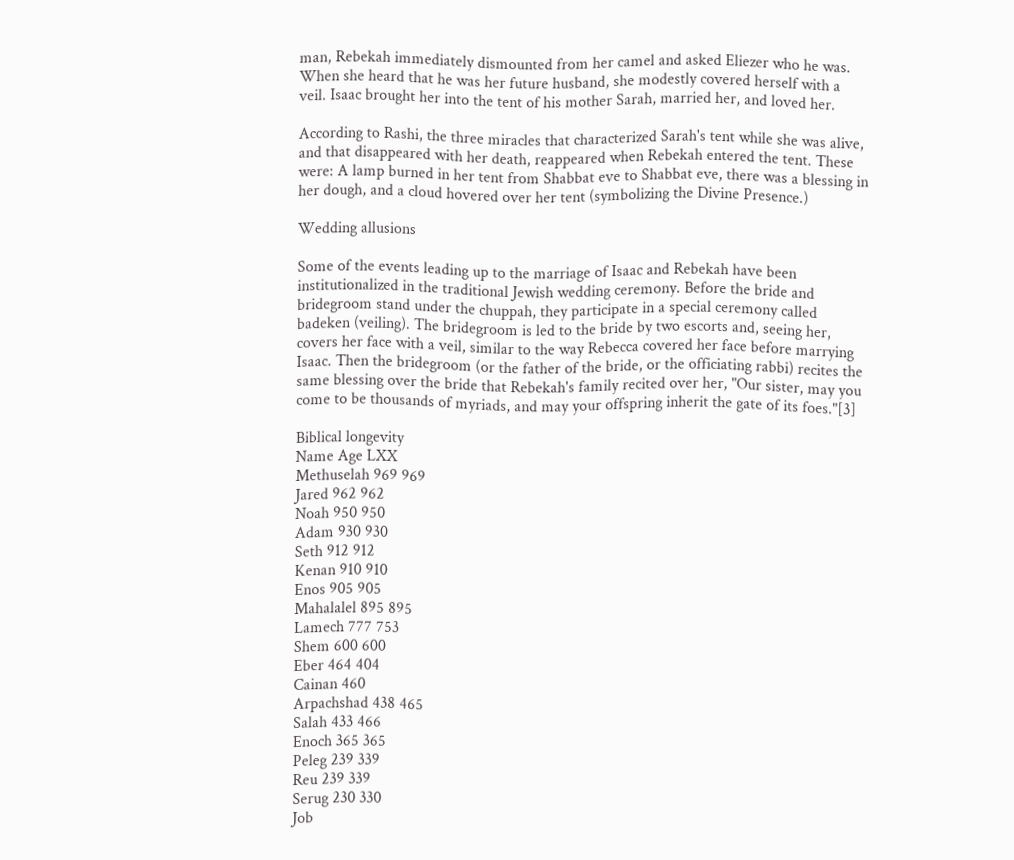man, Rebekah immediately dismounted from her camel and asked Eliezer who he was. When she heard that he was her future husband, she modestly covered herself with a veil. Isaac brought her into the tent of his mother Sarah, married her, and loved her.

According to Rashi, the three miracles that characterized Sarah's tent while she was alive, and that disappeared with her death, reappeared when Rebekah entered the tent. These were: A lamp burned in her tent from Shabbat eve to Shabbat eve, there was a blessing in her dough, and a cloud hovered over her tent (symbolizing the Divine Presence.)

Wedding allusions

Some of the events leading up to the marriage of Isaac and Rebekah have been institutionalized in the traditional Jewish wedding ceremony. Before the bride and bridegroom stand under the chuppah, they participate in a special ceremony called badeken (veiling). The bridegroom is led to the bride by two escorts and, seeing her, covers her face with a veil, similar to the way Rebecca covered her face before marrying Isaac. Then the bridegroom (or the father of the bride, or the officiating rabbi) recites the same blessing over the bride that Rebekah's family recited over her, "Our sister, may you come to be thousands of myriads, and may your offspring inherit the gate of its foes."[3]

Biblical longevity
Name Age LXX
Methuselah 969 969
Jared 962 962
Noah 950 950
Adam 930 930
Seth 912 912
Kenan 910 910
Enos 905 905
Mahalalel 895 895
Lamech 777 753
Shem 600 600
Eber 464 404
Cainan 460
Arpachshad 438 465
Salah 433 466
Enoch 365 365
Peleg 239 339
Reu 239 339
Serug 230 330
Job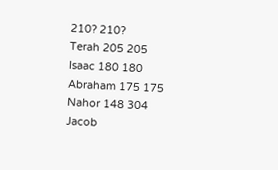210? 210?
Terah 205 205
Isaac 180 180
Abraham 175 175
Nahor 148 304
Jacob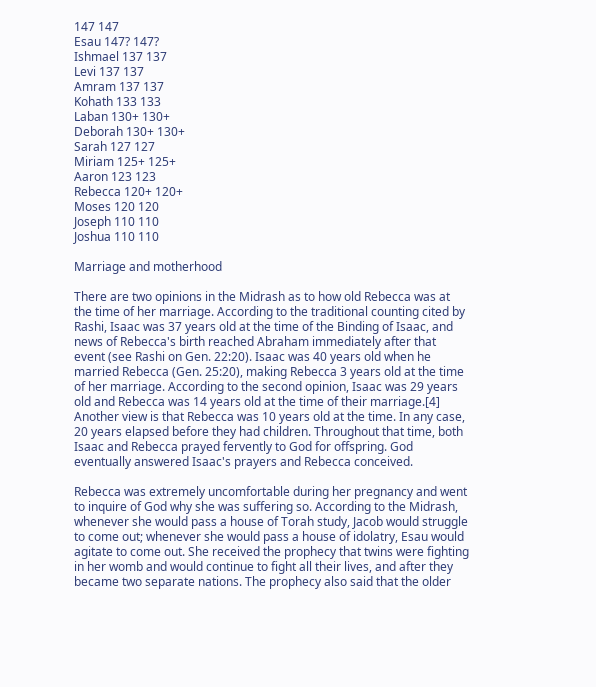147 147
Esau 147? 147?
Ishmael 137 137
Levi 137 137
Amram 137 137
Kohath 133 133
Laban 130+ 130+
Deborah 130+ 130+
Sarah 127 127
Miriam 125+ 125+
Aaron 123 123
Rebecca 120+ 120+
Moses 120 120
Joseph 110 110
Joshua 110 110

Marriage and motherhood

There are two opinions in the Midrash as to how old Rebecca was at the time of her marriage. According to the traditional counting cited by Rashi, Isaac was 37 years old at the time of the Binding of Isaac, and news of Rebecca's birth reached Abraham immediately after that event (see Rashi on Gen. 22:20). Isaac was 40 years old when he married Rebecca (Gen. 25:20), making Rebecca 3 years old at the time of her marriage. According to the second opinion, Isaac was 29 years old and Rebecca was 14 years old at the time of their marriage.[4] Another view is that Rebecca was 10 years old at the time. In any case, 20 years elapsed before they had children. Throughout that time, both Isaac and Rebecca prayed fervently to God for offspring. God eventually answered Isaac's prayers and Rebecca conceived.

Rebecca was extremely uncomfortable during her pregnancy and went to inquire of God why she was suffering so. According to the Midrash, whenever she would pass a house of Torah study, Jacob would struggle to come out; whenever she would pass a house of idolatry, Esau would agitate to come out. She received the prophecy that twins were fighting in her womb and would continue to fight all their lives, and after they became two separate nations. The prophecy also said that the older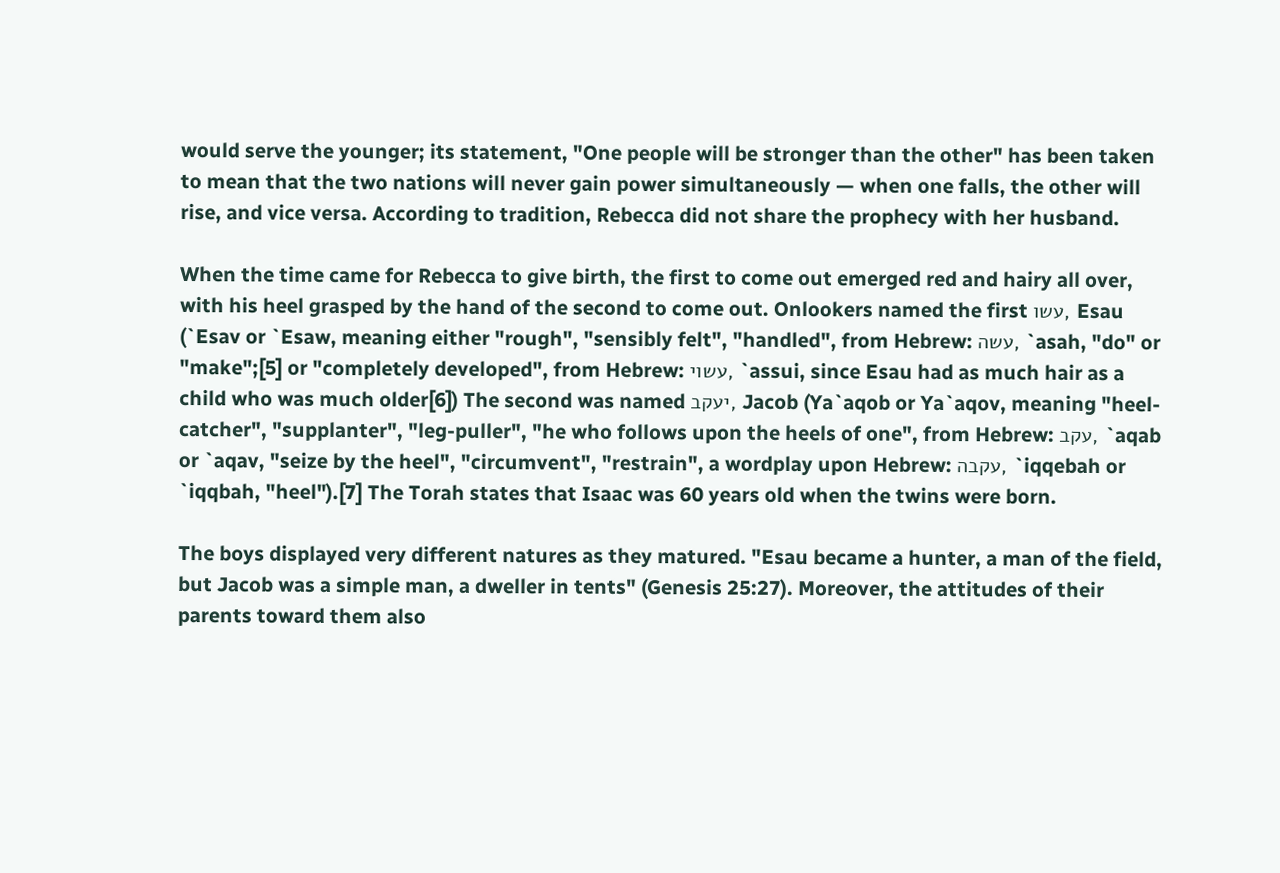would serve the younger; its statement, "One people will be stronger than the other" has been taken to mean that the two nations will never gain power simultaneously — when one falls, the other will rise, and vice versa. According to tradition, Rebecca did not share the prophecy with her husband.

When the time came for Rebecca to give birth, the first to come out emerged red and hairy all over, with his heel grasped by the hand of the second to come out. Onlookers named the first עשו, Esau (`Esav or `Esaw, meaning either "rough", "sensibly felt", "handled", from Hebrew: עשה, `asah, "do" or "make";[5] or "completely developed", from Hebrew: עשוי, `assui, since Esau had as much hair as a child who was much older[6]) The second was named יעקב, Jacob (Ya`aqob or Ya`aqov, meaning "heel-catcher", "supplanter", "leg-puller", "he who follows upon the heels of one", from Hebrew: עקב, `aqab or `aqav, "seize by the heel", "circumvent", "restrain", a wordplay upon Hebrew: עקבה, `iqqebah or `iqqbah, "heel").[7] The Torah states that Isaac was 60 years old when the twins were born.

The boys displayed very different natures as they matured. "Esau became a hunter, a man of the field, but Jacob was a simple man, a dweller in tents" (Genesis 25:27). Moreover, the attitudes of their parents toward them also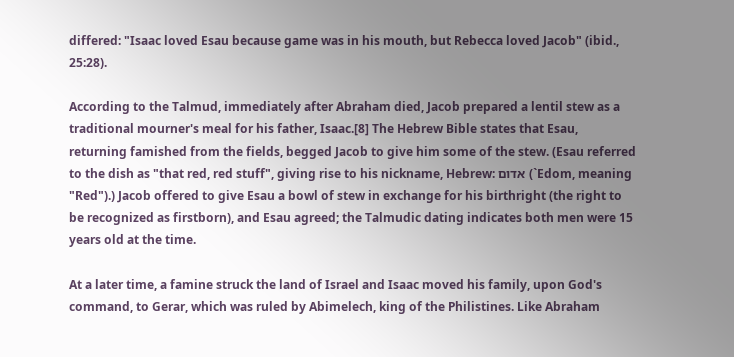differed: "Isaac loved Esau because game was in his mouth, but Rebecca loved Jacob" (ibid., 25:28).

According to the Talmud, immediately after Abraham died, Jacob prepared a lentil stew as a traditional mourner's meal for his father, Isaac.[8] The Hebrew Bible states that Esau, returning famished from the fields, begged Jacob to give him some of the stew. (Esau referred to the dish as "that red, red stuff", giving rise to his nickname, Hebrew: אדום (`Edom, meaning "Red").) Jacob offered to give Esau a bowl of stew in exchange for his birthright (the right to be recognized as firstborn), and Esau agreed; the Talmudic dating indicates both men were 15 years old at the time.

At a later time, a famine struck the land of Israel and Isaac moved his family, upon God's command, to Gerar, which was ruled by Abimelech, king of the Philistines. Like Abraham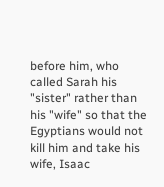before him, who called Sarah his "sister" rather than his "wife" so that the Egyptians would not kill him and take his wife, Isaac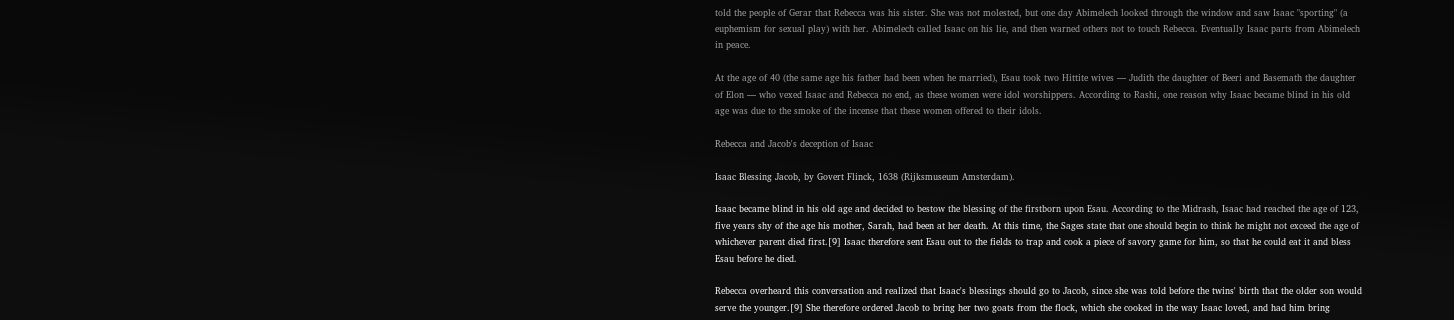told the people of Gerar that Rebecca was his sister. She was not molested, but one day Abimelech looked through the window and saw Isaac "sporting" (a euphemism for sexual play) with her. Abimelech called Isaac on his lie, and then warned others not to touch Rebecca. Eventually Isaac parts from Abimelech in peace.

At the age of 40 (the same age his father had been when he married), Esau took two Hittite wives — Judith the daughter of Beeri and Basemath the daughter of Elon — who vexed Isaac and Rebecca no end, as these women were idol worshippers. According to Rashi, one reason why Isaac became blind in his old age was due to the smoke of the incense that these women offered to their idols.

Rebecca and Jacob's deception of Isaac

Isaac Blessing Jacob, by Govert Flinck, 1638 (Rijksmuseum Amsterdam).

Isaac became blind in his old age and decided to bestow the blessing of the firstborn upon Esau. According to the Midrash, Isaac had reached the age of 123, five years shy of the age his mother, Sarah, had been at her death. At this time, the Sages state that one should begin to think he might not exceed the age of whichever parent died first.[9] Isaac therefore sent Esau out to the fields to trap and cook a piece of savory game for him, so that he could eat it and bless Esau before he died.

Rebecca overheard this conversation and realized that Isaac's blessings should go to Jacob, since she was told before the twins' birth that the older son would serve the younger.[9] She therefore ordered Jacob to bring her two goats from the flock, which she cooked in the way Isaac loved, and had him bring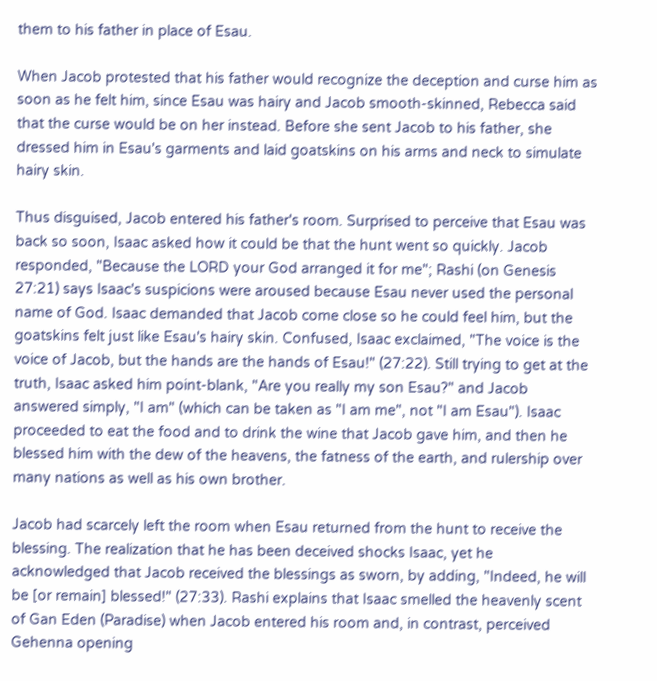them to his father in place of Esau.

When Jacob protested that his father would recognize the deception and curse him as soon as he felt him, since Esau was hairy and Jacob smooth-skinned, Rebecca said that the curse would be on her instead. Before she sent Jacob to his father, she dressed him in Esau's garments and laid goatskins on his arms and neck to simulate hairy skin.

Thus disguised, Jacob entered his father's room. Surprised to perceive that Esau was back so soon, Isaac asked how it could be that the hunt went so quickly. Jacob responded, "Because the LORD your God arranged it for me"; Rashi (on Genesis 27:21) says Isaac's suspicions were aroused because Esau never used the personal name of God. Isaac demanded that Jacob come close so he could feel him, but the goatskins felt just like Esau's hairy skin. Confused, Isaac exclaimed, "The voice is the voice of Jacob, but the hands are the hands of Esau!" (27:22). Still trying to get at the truth, Isaac asked him point-blank, "Are you really my son Esau?" and Jacob answered simply, "I am" (which can be taken as "I am me", not "I am Esau"). Isaac proceeded to eat the food and to drink the wine that Jacob gave him, and then he blessed him with the dew of the heavens, the fatness of the earth, and rulership over many nations as well as his own brother.

Jacob had scarcely left the room when Esau returned from the hunt to receive the blessing. The realization that he has been deceived shocks Isaac, yet he acknowledged that Jacob received the blessings as sworn, by adding, "Indeed, he will be [or remain] blessed!" (27:33). Rashi explains that Isaac smelled the heavenly scent of Gan Eden (Paradise) when Jacob entered his room and, in contrast, perceived Gehenna opening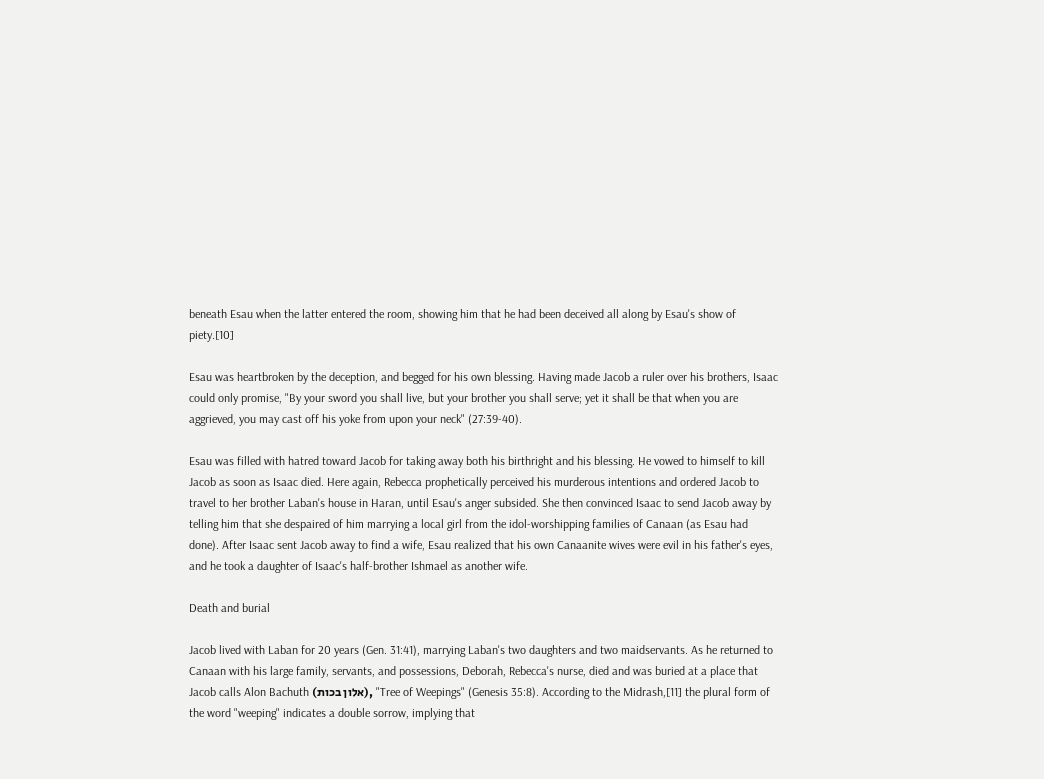beneath Esau when the latter entered the room, showing him that he had been deceived all along by Esau's show of piety.[10]

Esau was heartbroken by the deception, and begged for his own blessing. Having made Jacob a ruler over his brothers, Isaac could only promise, "By your sword you shall live, but your brother you shall serve; yet it shall be that when you are aggrieved, you may cast off his yoke from upon your neck" (27:39-40).

Esau was filled with hatred toward Jacob for taking away both his birthright and his blessing. He vowed to himself to kill Jacob as soon as Isaac died. Here again, Rebecca prophetically perceived his murderous intentions and ordered Jacob to travel to her brother Laban's house in Haran, until Esau's anger subsided. She then convinced Isaac to send Jacob away by telling him that she despaired of him marrying a local girl from the idol-worshipping families of Canaan (as Esau had done). After Isaac sent Jacob away to find a wife, Esau realized that his own Canaanite wives were evil in his father's eyes, and he took a daughter of Isaac's half-brother Ishmael as another wife.

Death and burial

Jacob lived with Laban for 20 years (Gen. 31:41), marrying Laban's two daughters and two maidservants. As he returned to Canaan with his large family, servants, and possessions, Deborah, Rebecca's nurse, died and was buried at a place that Jacob calls Alon Bachuth (אלון בכות), "Tree of Weepings" (Genesis 35:8). According to the Midrash,[11] the plural form of the word "weeping" indicates a double sorrow, implying that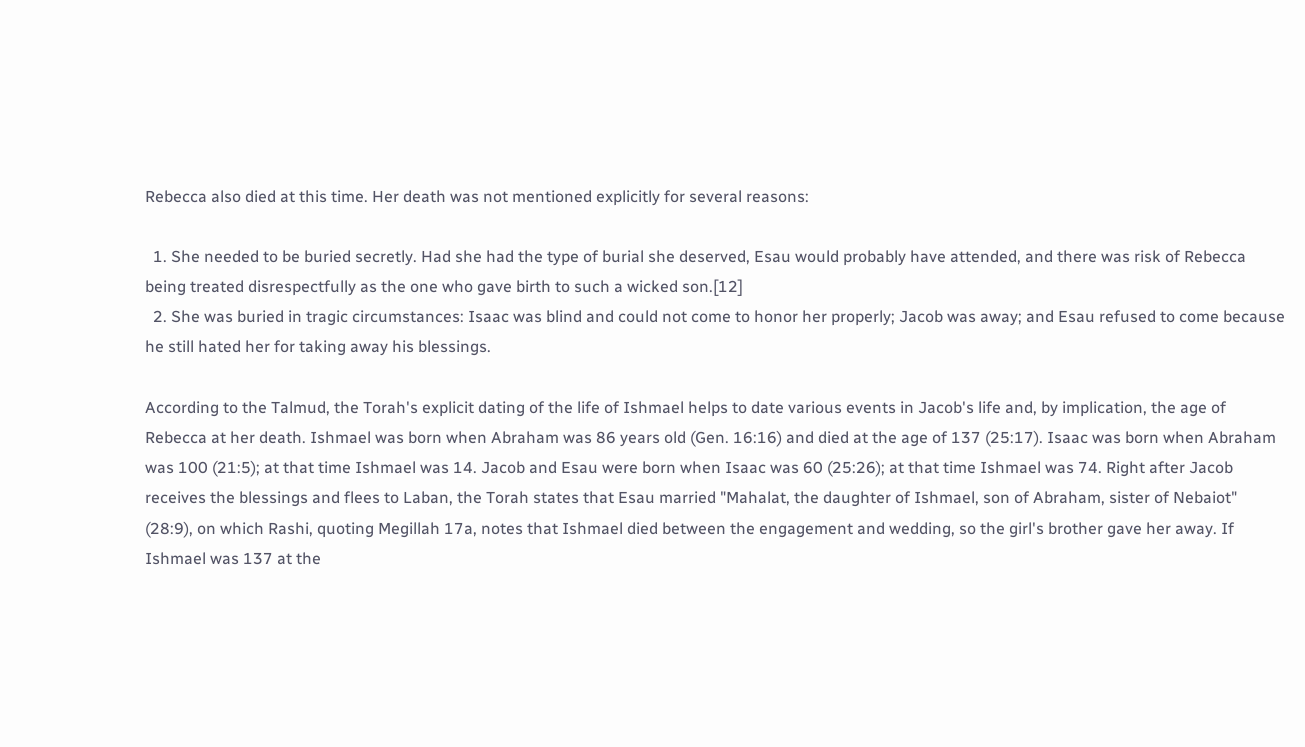Rebecca also died at this time. Her death was not mentioned explicitly for several reasons:

  1. She needed to be buried secretly. Had she had the type of burial she deserved, Esau would probably have attended, and there was risk of Rebecca being treated disrespectfully as the one who gave birth to such a wicked son.[12]
  2. She was buried in tragic circumstances: Isaac was blind and could not come to honor her properly; Jacob was away; and Esau refused to come because he still hated her for taking away his blessings.

According to the Talmud, the Torah's explicit dating of the life of Ishmael helps to date various events in Jacob's life and, by implication, the age of Rebecca at her death. Ishmael was born when Abraham was 86 years old (Gen. 16:16) and died at the age of 137 (25:17). Isaac was born when Abraham was 100 (21:5); at that time Ishmael was 14. Jacob and Esau were born when Isaac was 60 (25:26); at that time Ishmael was 74. Right after Jacob receives the blessings and flees to Laban, the Torah states that Esau married "Mahalat, the daughter of Ishmael, son of Abraham, sister of Nebaiot" (28:9), on which Rashi, quoting Megillah 17a, notes that Ishmael died between the engagement and wedding, so the girl's brother gave her away. If Ishmael was 137 at the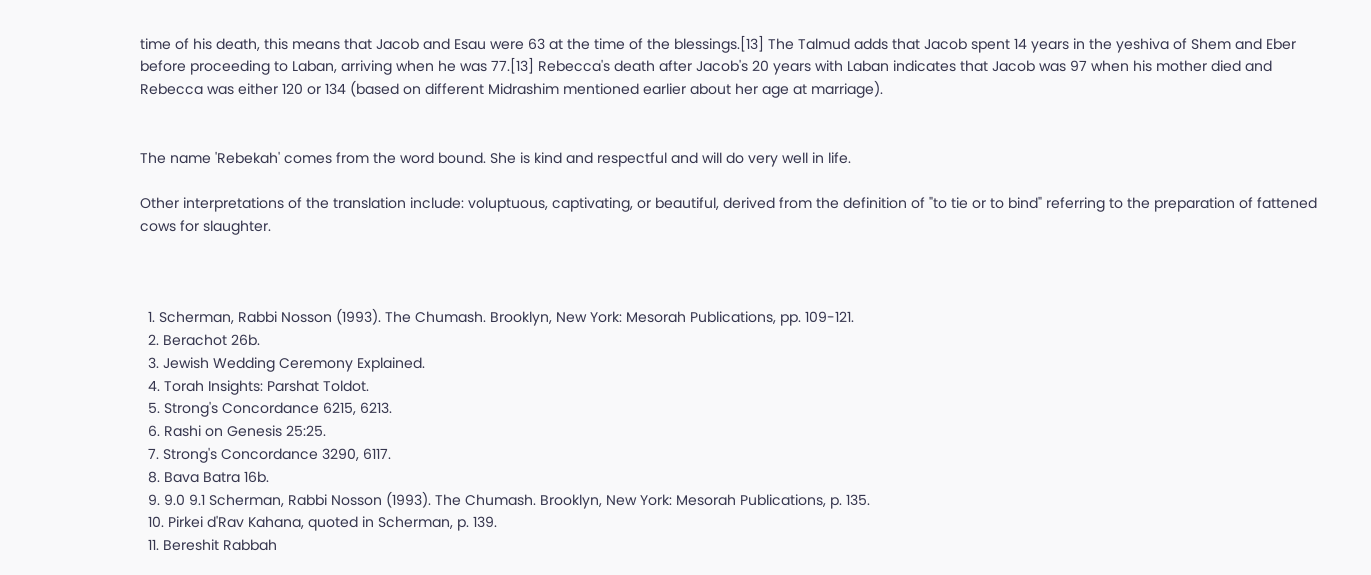time of his death, this means that Jacob and Esau were 63 at the time of the blessings.[13] The Talmud adds that Jacob spent 14 years in the yeshiva of Shem and Eber before proceeding to Laban, arriving when he was 77.[13] Rebecca's death after Jacob's 20 years with Laban indicates that Jacob was 97 when his mother died and Rebecca was either 120 or 134 (based on different Midrashim mentioned earlier about her age at marriage).


The name 'Rebekah' comes from the word bound. She is kind and respectful and will do very well in life.

Other interpretations of the translation include: voluptuous, captivating, or beautiful, derived from the definition of "to tie or to bind" referring to the preparation of fattened cows for slaughter.



  1. Scherman, Rabbi Nosson (1993). The Chumash. Brooklyn, New York: Mesorah Publications, pp. 109-121.
  2. Berachot 26b.
  3. Jewish Wedding Ceremony Explained.
  4. Torah Insights: Parshat Toldot.
  5. Strong's Concordance 6215, 6213.
  6. Rashi on Genesis 25:25.
  7. Strong's Concordance 3290, 6117.
  8. Bava Batra 16b.
  9. 9.0 9.1 Scherman, Rabbi Nosson (1993). The Chumash. Brooklyn, New York: Mesorah Publications, p. 135.
  10. Pirkei d'Rav Kahana, quoted in Scherman, p. 139.
  11. Bereshit Rabbah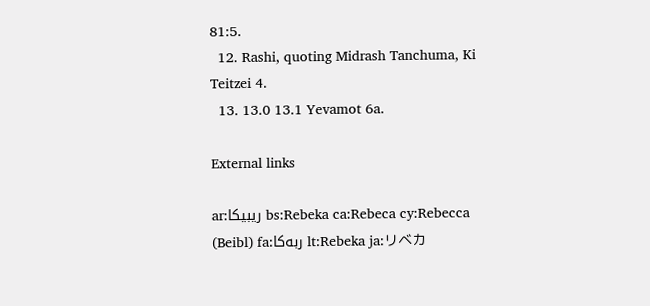81:5.
  12. Rashi, quoting Midrash Tanchuma, Ki Teitzei 4.
  13. 13.0 13.1 Yevamot 6a.

External links

ar:ريبيكا bs:Rebeka ca:Rebeca cy:Rebecca (Beibl) fa:ربه‌کا lt:Rebeka ja:リベカ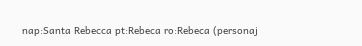nap:Santa Rebecca pt:Rebeca ro:Rebeca (personaj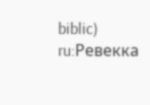biblic) ru:Ревекка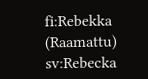fi:Rebekka (Raamattu) sv:Rebecka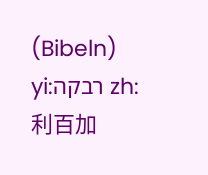(Bibeln) yi:רבקה zh:利百加